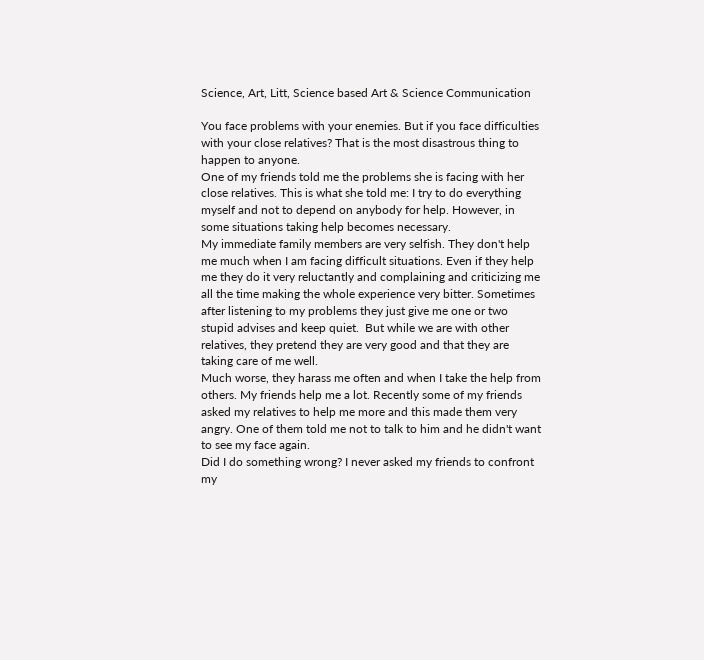Science, Art, Litt, Science based Art & Science Communication

You face problems with your enemies. But if you face difficulties with your close relatives? That is the most disastrous thing to happen to anyone.
One of my friends told me the problems she is facing with her close relatives. This is what she told me: I try to do everything myself and not to depend on anybody for help. However, in some situations taking help becomes necessary.
My immediate family members are very selfish. They don't help me much when I am facing difficult situations. Even if they help me they do it very reluctantly and complaining and criticizing me all the time making the whole experience very bitter. Sometimes after listening to my problems they just give me one or two stupid advises and keep quiet.  But while we are with other relatives, they pretend they are very good and that they are taking care of me well.
Much worse, they harass me often and when I take the help from others. My friends help me a lot. Recently some of my friends asked my relatives to help me more and this made them very angry. One of them told me not to talk to him and he didn't want to see my face again.
Did I do something wrong? I never asked my friends to confront my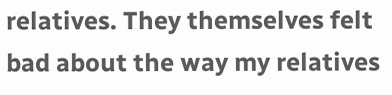relatives. They themselves felt bad about the way my relatives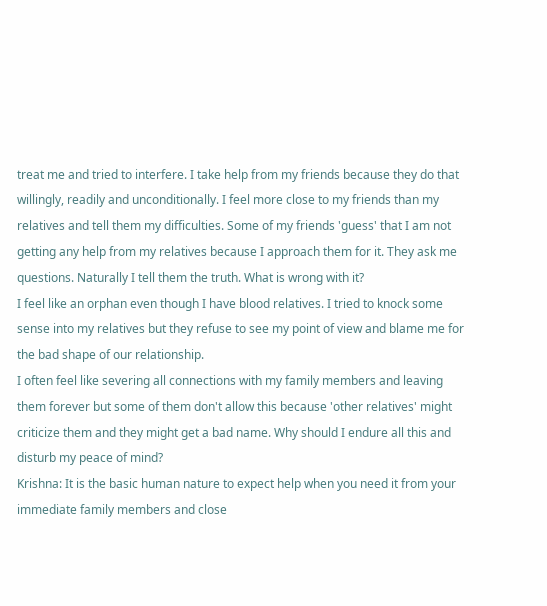treat me and tried to interfere. I take help from my friends because they do that willingly, readily and unconditionally. I feel more close to my friends than my relatives and tell them my difficulties. Some of my friends 'guess' that I am not getting any help from my relatives because I approach them for it. They ask me questions. Naturally I tell them the truth. What is wrong with it?
I feel like an orphan even though I have blood relatives. I tried to knock some sense into my relatives but they refuse to see my point of view and blame me for the bad shape of our relationship.
I often feel like severing all connections with my family members and leaving them forever but some of them don't allow this because 'other relatives' might criticize them and they might get a bad name. Why should I endure all this and disturb my peace of mind?
Krishna: It is the basic human nature to expect help when you need it from your immediate family members and close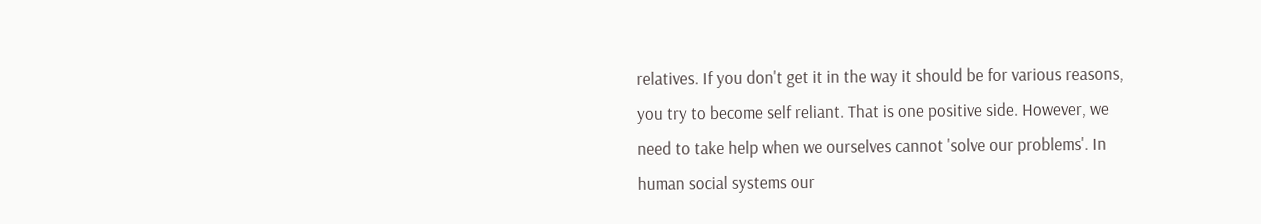relatives. If you don't get it in the way it should be for various reasons, you try to become self reliant. That is one positive side. However, we need to take help when we ourselves cannot 'solve our problems'. In human social systems our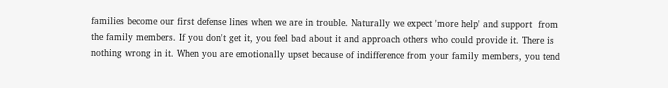families become our first defense lines when we are in trouble. Naturally we expect 'more help' and support  from the family members. If you don't get it, you feel bad about it and approach others who could provide it. There is nothing wrong in it. When you are emotionally upset because of indifference from your family members, you tend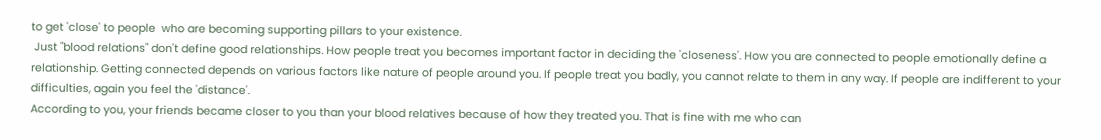to get 'close' to people  who are becoming supporting pillars to your existence.
 Just "blood relations" don't define good relationships. How people treat you becomes important factor in deciding the 'closeness'. How you are connected to people emotionally define a relationship. Getting connected depends on various factors like nature of people around you. If people treat you badly, you cannot relate to them in any way. If people are indifferent to your  difficulties, again you feel the 'distance'.
According to you, your friends became closer to you than your blood relatives because of how they treated you. That is fine with me who can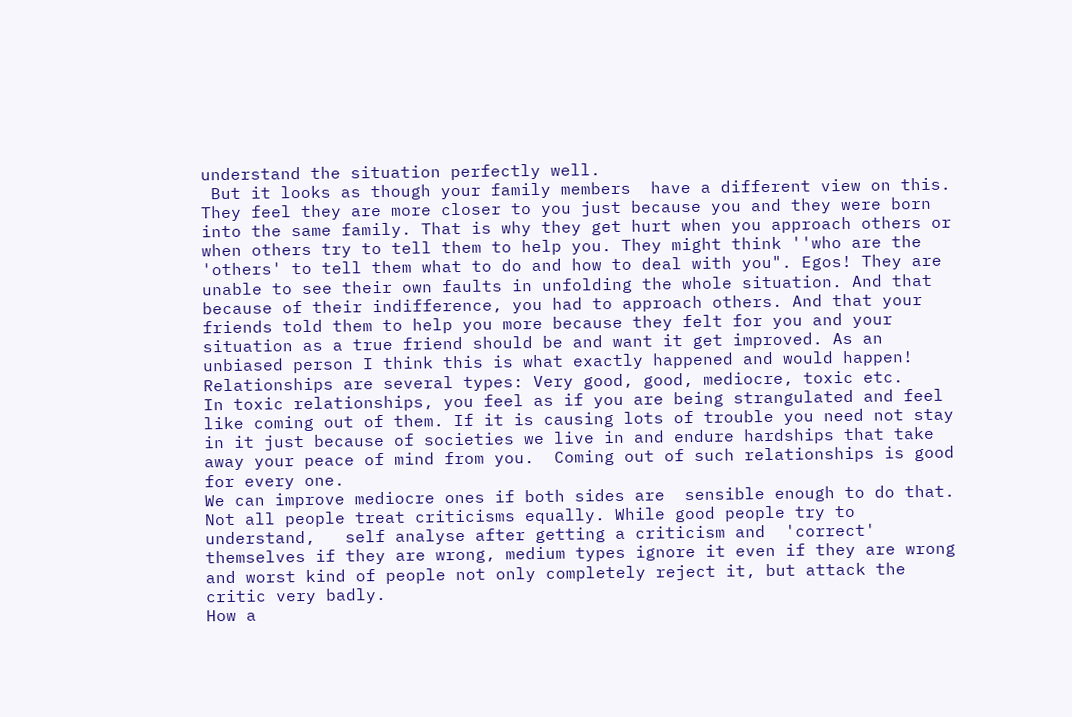understand the situation perfectly well.
 But it looks as though your family members  have a different view on this. They feel they are more closer to you just because you and they were born into the same family. That is why they get hurt when you approach others or when others try to tell them to help you. They might think ''who are the 'others' to tell them what to do and how to deal with you". Egos! They are unable to see their own faults in unfolding the whole situation. And that because of their indifference, you had to approach others. And that your friends told them to help you more because they felt for you and your situation as a true friend should be and want it get improved. As an unbiased person I think this is what exactly happened and would happen!
Relationships are several types: Very good, good, mediocre, toxic etc.
In toxic relationships, you feel as if you are being strangulated and feel like coming out of them. If it is causing lots of trouble you need not stay in it just because of societies we live in and endure hardships that take away your peace of mind from you.  Coming out of such relationships is good for every one.
We can improve mediocre ones if both sides are  sensible enough to do that.
Not all people treat criticisms equally. While good people try to understand,   self analyse after getting a criticism and  'correct' themselves if they are wrong, medium types ignore it even if they are wrong and worst kind of people not only completely reject it, but attack the critic very badly.
How a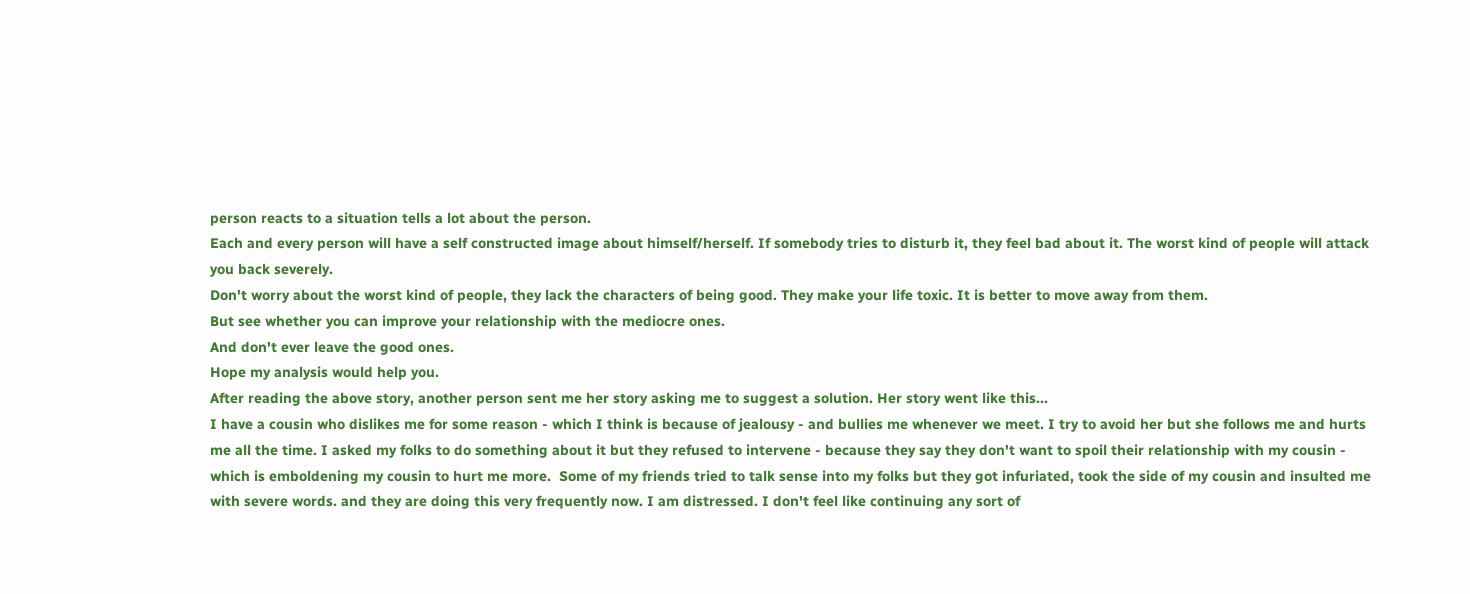person reacts to a situation tells a lot about the person.
Each and every person will have a self constructed image about himself/herself. If somebody tries to disturb it, they feel bad about it. The worst kind of people will attack you back severely.
Don't worry about the worst kind of people, they lack the characters of being good. They make your life toxic. It is better to move away from them.
But see whether you can improve your relationship with the mediocre ones.
And don't ever leave the good ones.
Hope my analysis would help you.
After reading the above story, another person sent me her story asking me to suggest a solution. Her story went like this...
I have a cousin who dislikes me for some reason - which I think is because of jealousy - and bullies me whenever we meet. I try to avoid her but she follows me and hurts me all the time. I asked my folks to do something about it but they refused to intervene - because they say they don't want to spoil their relationship with my cousin - which is emboldening my cousin to hurt me more.  Some of my friends tried to talk sense into my folks but they got infuriated, took the side of my cousin and insulted me with severe words. and they are doing this very frequently now. I am distressed. I don't feel like continuing any sort of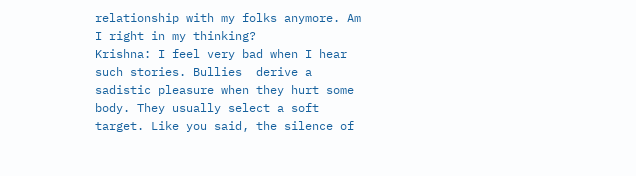relationship with my folks anymore. Am I right in my thinking?
Krishna: I feel very bad when I hear such stories. Bullies  derive a sadistic pleasure when they hurt some body. They usually select a soft target. Like you said, the silence of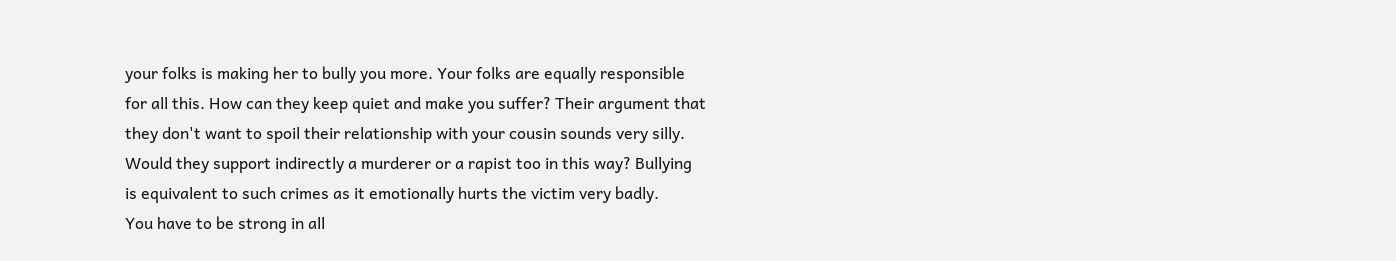your folks is making her to bully you more. Your folks are equally responsible for all this. How can they keep quiet and make you suffer? Their argument that they don't want to spoil their relationship with your cousin sounds very silly. Would they support indirectly a murderer or a rapist too in this way? Bullying is equivalent to such crimes as it emotionally hurts the victim very badly.
You have to be strong in all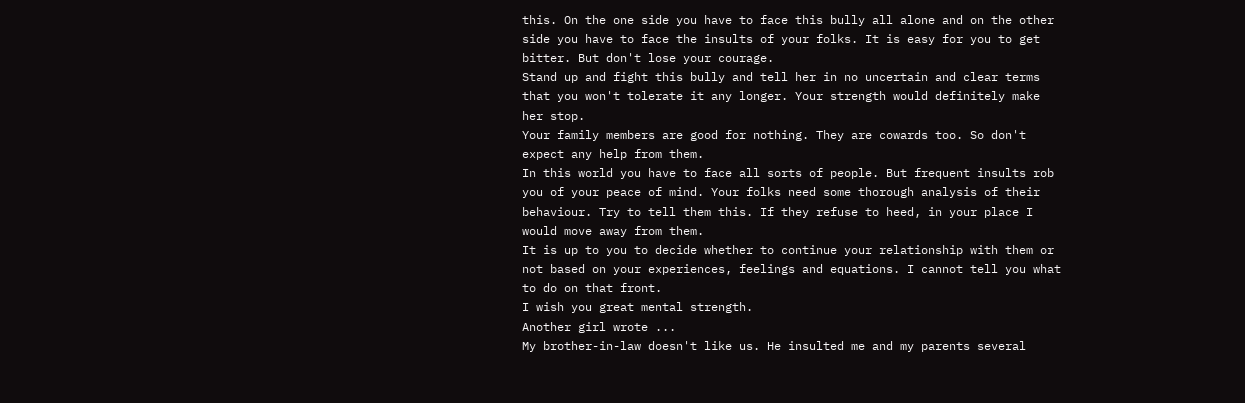this. On the one side you have to face this bully all alone and on the other side you have to face the insults of your folks. It is easy for you to get bitter. But don't lose your courage.
Stand up and fight this bully and tell her in no uncertain and clear terms that you won't tolerate it any longer. Your strength would definitely make her stop.
Your family members are good for nothing. They are cowards too. So don't expect any help from them.
In this world you have to face all sorts of people. But frequent insults rob you of your peace of mind. Your folks need some thorough analysis of their behaviour. Try to tell them this. If they refuse to heed, in your place I would move away from them.
It is up to you to decide whether to continue your relationship with them or not based on your experiences, feelings and equations. I cannot tell you what to do on that front.
I wish you great mental strength.
Another girl wrote ...
My brother-in-law doesn't like us. He insulted me and my parents several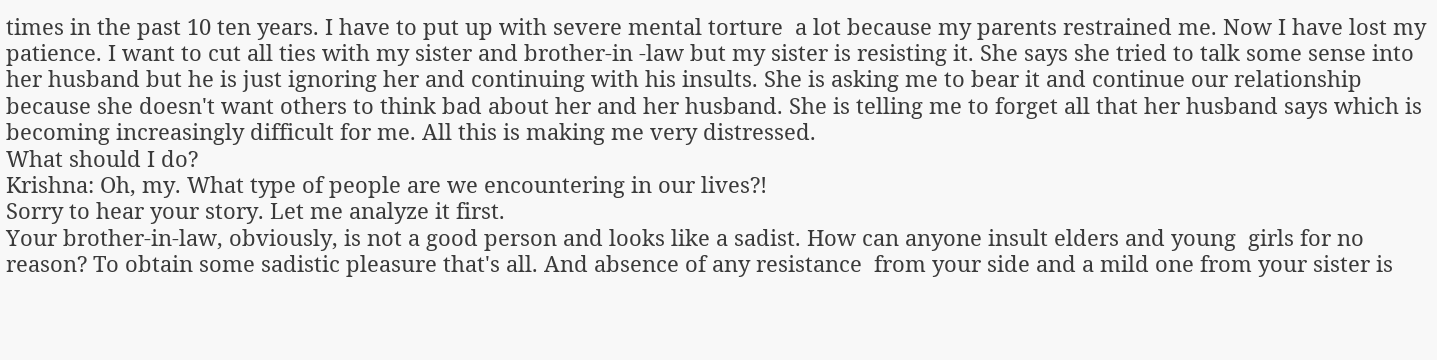times in the past 10 ten years. I have to put up with severe mental torture  a lot because my parents restrained me. Now I have lost my patience. I want to cut all ties with my sister and brother-in -law but my sister is resisting it. She says she tried to talk some sense into her husband but he is just ignoring her and continuing with his insults. She is asking me to bear it and continue our relationship because she doesn't want others to think bad about her and her husband. She is telling me to forget all that her husband says which is becoming increasingly difficult for me. All this is making me very distressed.
What should I do?
Krishna: Oh, my. What type of people are we encountering in our lives?!
Sorry to hear your story. Let me analyze it first.
Your brother-in-law, obviously, is not a good person and looks like a sadist. How can anyone insult elders and young  girls for no reason? To obtain some sadistic pleasure that's all. And absence of any resistance  from your side and a mild one from your sister is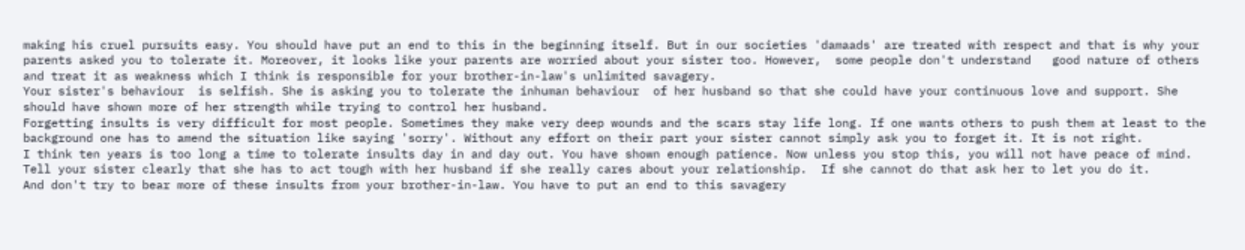making his cruel pursuits easy. You should have put an end to this in the beginning itself. But in our societies 'damaads' are treated with respect and that is why your parents asked you to tolerate it. Moreover, it looks like your parents are worried about your sister too. However,  some people don't understand   good nature of others and treat it as weakness which I think is responsible for your brother-in-law's unlimited savagery.
Your sister's behaviour  is selfish. She is asking you to tolerate the inhuman behaviour  of her husband so that she could have your continuous love and support. She should have shown more of her strength while trying to control her husband.
Forgetting insults is very difficult for most people. Sometimes they make very deep wounds and the scars stay life long. If one wants others to push them at least to the background one has to amend the situation like saying 'sorry'. Without any effort on their part your sister cannot simply ask you to forget it. It is not right.
I think ten years is too long a time to tolerate insults day in and day out. You have shown enough patience. Now unless you stop this, you will not have peace of mind.
Tell your sister clearly that she has to act tough with her husband if she really cares about your relationship.  If she cannot do that ask her to let you do it.
And don't try to bear more of these insults from your brother-in-law. You have to put an end to this savagery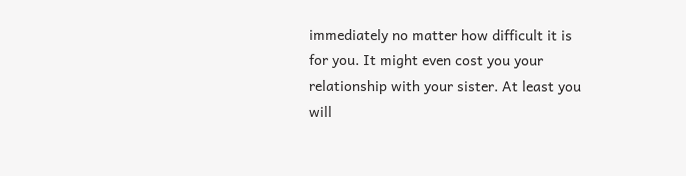immediately no matter how difficult it is for you. It might even cost you your relationship with your sister. At least you will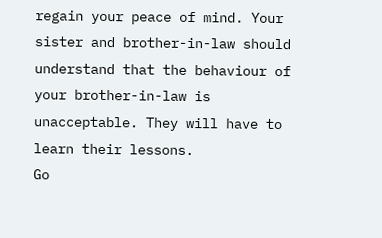regain your peace of mind. Your sister and brother-in-law should understand that the behaviour of your brother-in-law is unacceptable. They will have to learn their lessons.
Go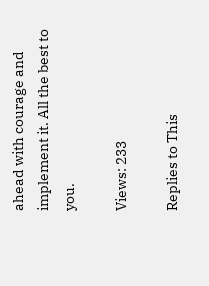ahead with courage and implement it. All the best to you.

Views: 233

Replies to This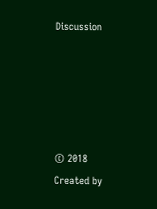Discussion





© 2018   Created by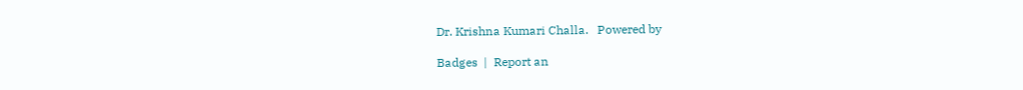Dr. Krishna Kumari Challa.   Powered by

Badges  |  Report an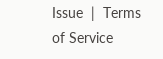Issue  |  Terms of Service